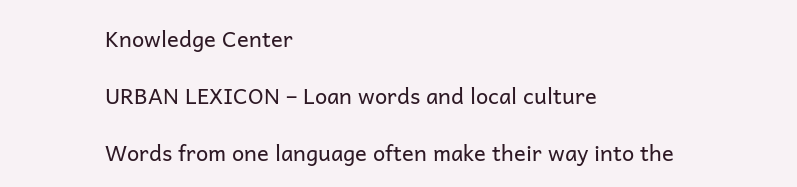Knowledge Center

URBAN LEXICON – Loan words and local culture

Words from one language often make their way into the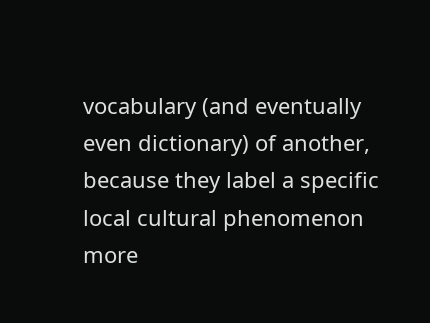vocabulary (and eventually even dictionary) of another, because they label a specific local cultural phenomenon more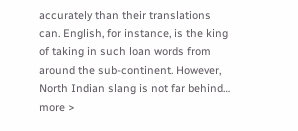accurately than their translations can. English, for instance, is the king of taking in such loan words from around the sub-continent. However, North Indian slang is not far behind… more >